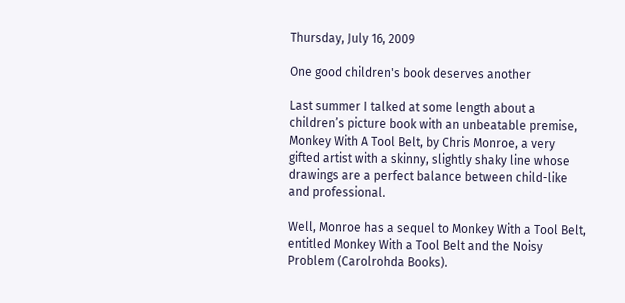Thursday, July 16, 2009

One good children's book deserves another

Last summer I talked at some length about a children’s picture book with an unbeatable premise, Monkey With A Tool Belt, by Chris Monroe, a very gifted artist with a skinny, slightly shaky line whose drawings are a perfect balance between child-like and professional.

Well, Monroe has a sequel to Monkey With a Tool Belt, entitled Monkey With a Tool Belt and the Noisy Problem (Carolrohda Books).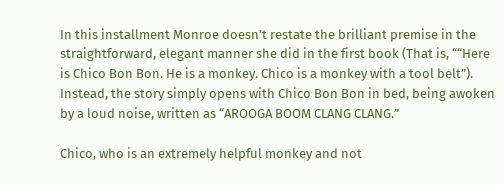In this installment Monroe doesn’t restate the brilliant premise in the straightforward, elegant manner she did in the first book (That is, ““Here is Chico Bon Bon. He is a monkey. Chico is a monkey with a tool belt”). Instead, the story simply opens with Chico Bon Bon in bed, being awoken by a loud noise, written as “AROOGA BOOM CLANG CLANG.”

Chico, who is an extremely helpful monkey and not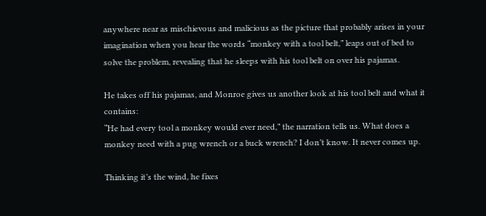anywhere near as mischievous and malicious as the picture that probably arises in your imagination when you hear the words “monkey with a tool belt,” leaps out of bed to solve the problem, revealing that he sleeps with his tool belt on over his pajamas.

He takes off his pajamas, and Monroe gives us another look at his tool belt and what it contains:
“He had every tool a monkey would ever need,” the narration tells us. What does a monkey need with a pug wrench or a buck wrench? I don’t know. It never comes up.

Thinking it’s the wind, he fixes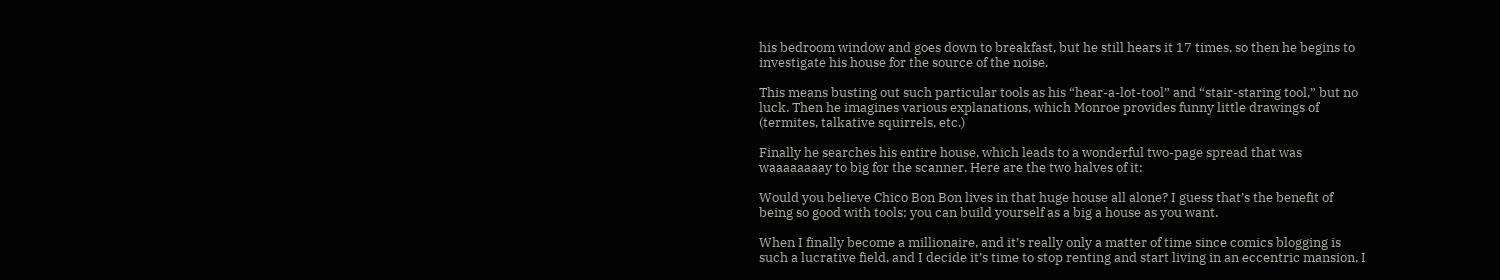his bedroom window and goes down to breakfast, but he still hears it 17 times, so then he begins to investigate his house for the source of the noise.

This means busting out such particular tools as his “hear-a-lot-tool” and “stair-staring tool,” but no luck. Then he imagines various explanations, which Monroe provides funny little drawings of (termites, talkative squirrels, etc.)

Finally he searches his entire house, which leads to a wonderful two-page spread that was waaaaaaaay to big for the scanner. Here are the two halves of it:

Would you believe Chico Bon Bon lives in that huge house all alone? I guess that’s the benefit of being so good with tools; you can build yourself as a big a house as you want.

When I finally become a millionaire, and it’s really only a matter of time since comics blogging is such a lucrative field, and I decide it’s time to stop renting and start living in an eccentric mansion, I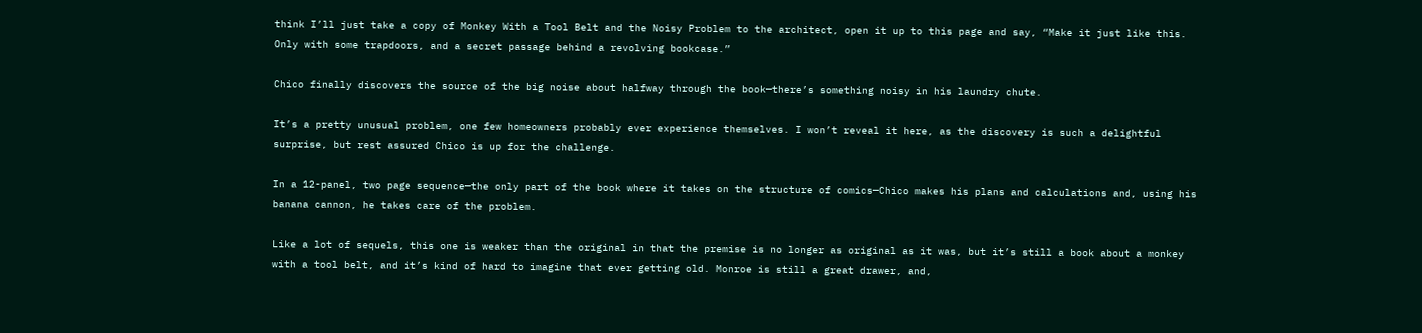think I’ll just take a copy of Monkey With a Tool Belt and the Noisy Problem to the architect, open it up to this page and say, “Make it just like this. Only with some trapdoors, and a secret passage behind a revolving bookcase.”

Chico finally discovers the source of the big noise about halfway through the book—there’s something noisy in his laundry chute.

It’s a pretty unusual problem, one few homeowners probably ever experience themselves. I won’t reveal it here, as the discovery is such a delightful surprise, but rest assured Chico is up for the challenge.

In a 12-panel, two page sequence—the only part of the book where it takes on the structure of comics—Chico makes his plans and calculations and, using his banana cannon, he takes care of the problem.

Like a lot of sequels, this one is weaker than the original in that the premise is no longer as original as it was, but it’s still a book about a monkey with a tool belt, and it’s kind of hard to imagine that ever getting old. Monroe is still a great drawer, and,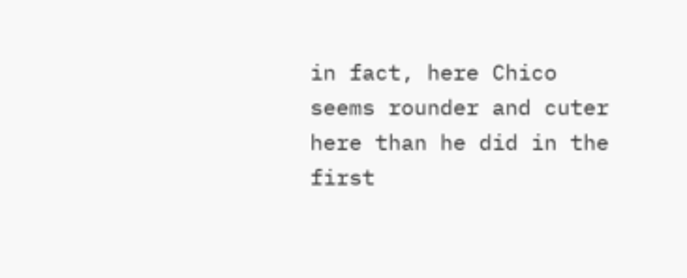in fact, here Chico seems rounder and cuter here than he did in the first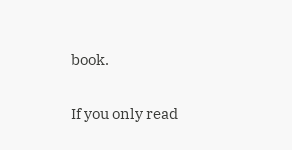book.

If you only read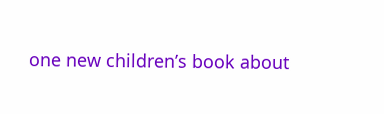one new children’s book about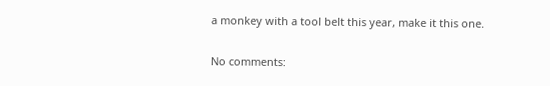a monkey with a tool belt this year, make it this one.

No comments: